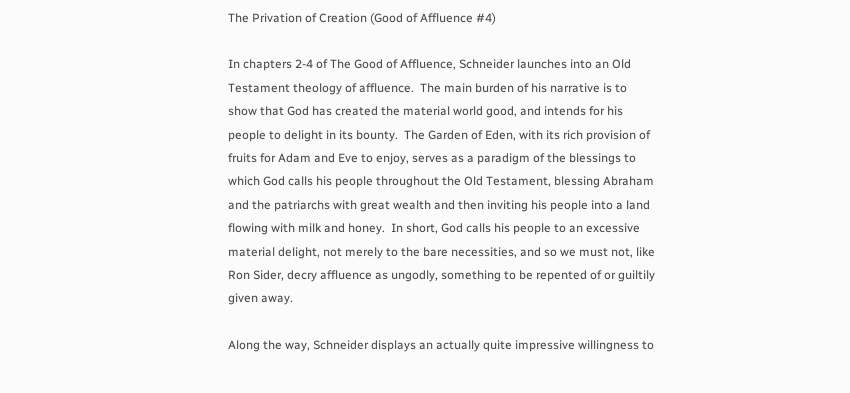The Privation of Creation (Good of Affluence #4)

In chapters 2-4 of The Good of Affluence, Schneider launches into an Old Testament theology of affluence.  The main burden of his narrative is to show that God has created the material world good, and intends for his people to delight in its bounty.  The Garden of Eden, with its rich provision of fruits for Adam and Eve to enjoy, serves as a paradigm of the blessings to which God calls his people throughout the Old Testament, blessing Abraham and the patriarchs with great wealth and then inviting his people into a land flowing with milk and honey.  In short, God calls his people to an excessive material delight, not merely to the bare necessities, and so we must not, like Ron Sider, decry affluence as ungodly, something to be repented of or guiltily given away.

Along the way, Schneider displays an actually quite impressive willingness to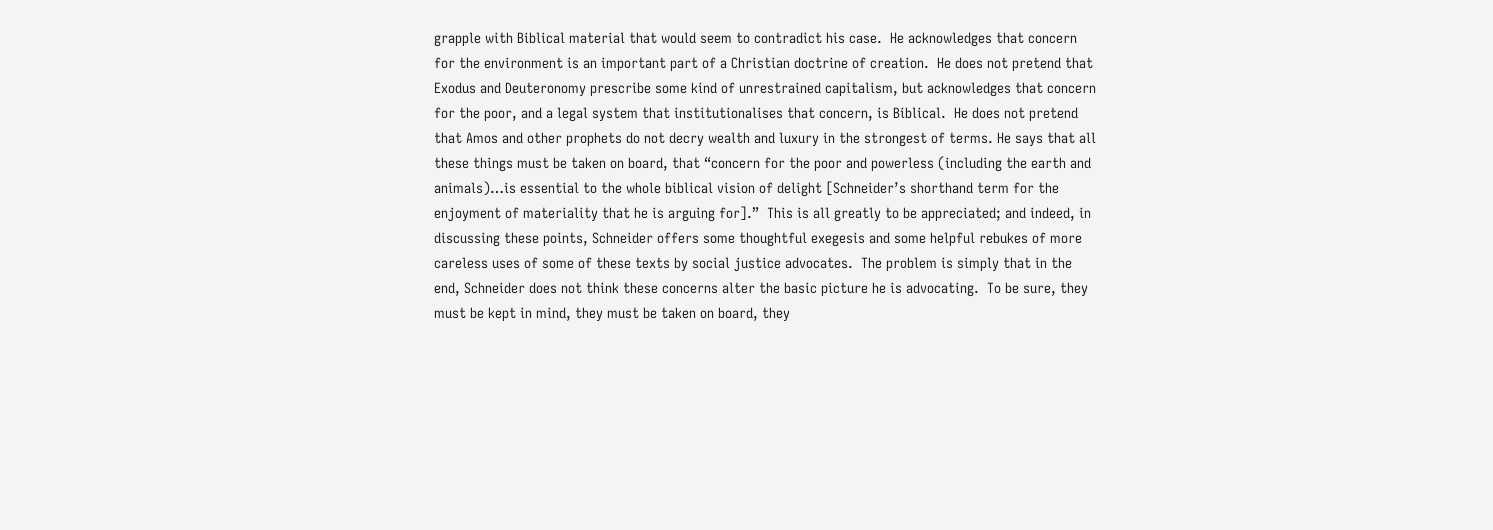grapple with Biblical material that would seem to contradict his case.  He acknowledges that concern for the environment is an important part of a Christian doctrine of creation.  He does not pretend that Exodus and Deuteronomy prescribe some kind of unrestrained capitalism, but acknowledges that concern for the poor, and a legal system that institutionalises that concern, is Biblical.  He does not pretend that Amos and other prophets do not decry wealth and luxury in the strongest of terms. He says that all these things must be taken on board, that “concern for the poor and powerless (including the earth and animals)…is essential to the whole biblical vision of delight [Schneider’s shorthand term for the enjoyment of materiality that he is arguing for].”  This is all greatly to be appreciated; and indeed, in discussing these points, Schneider offers some thoughtful exegesis and some helpful rebukes of more careless uses of some of these texts by social justice advocates.  The problem is simply that in the end, Schneider does not think these concerns alter the basic picture he is advocating.  To be sure, they must be kept in mind, they must be taken on board, they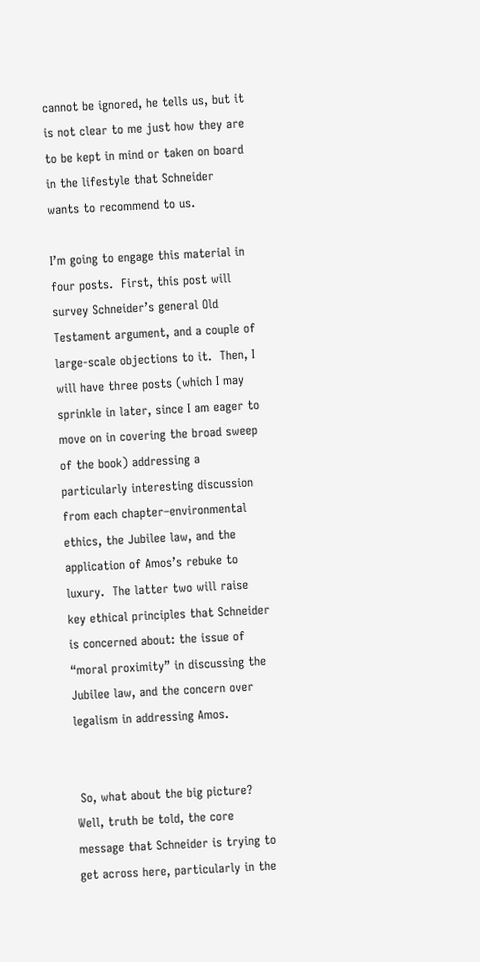cannot be ignored, he tells us, but it is not clear to me just how they are to be kept in mind or taken on board in the lifestyle that Schneider wants to recommend to us.

I’m going to engage this material in four posts.  First, this post will survey Schneider’s general Old Testament argument, and a couple of large-scale objections to it.  Then, I will have three posts (which I may sprinkle in later, since I am eager to move on in covering the broad sweep of the book) addressing a particularly interesting discussion from each chapter–environmental ethics, the Jubilee law, and the application of Amos’s rebuke to luxury.  The latter two will raise key ethical principles that Schneider is concerned about: the issue of “moral proximity” in discussing the Jubilee law, and the concern over legalism in addressing Amos.


 So, what about the big picture?  Well, truth be told, the core message that Schneider is trying to get across here, particularly in the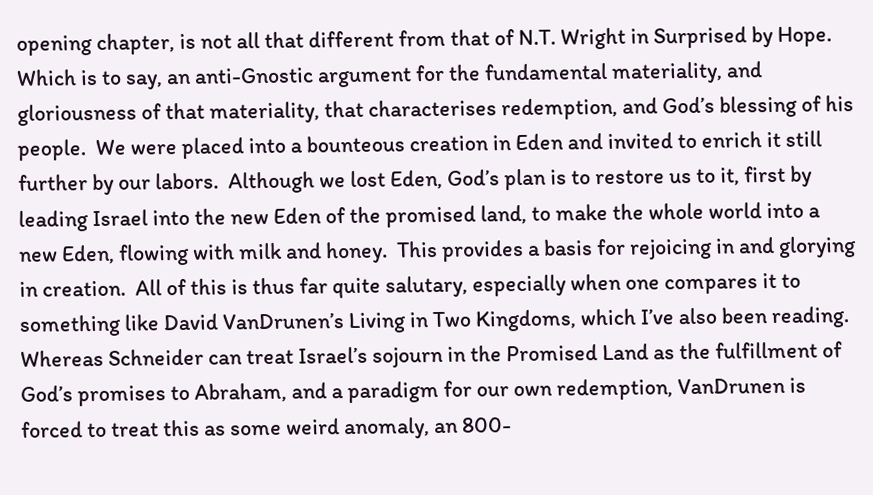opening chapter, is not all that different from that of N.T. Wright in Surprised by Hope.  Which is to say, an anti-Gnostic argument for the fundamental materiality, and gloriousness of that materiality, that characterises redemption, and God’s blessing of his people.  We were placed into a bounteous creation in Eden and invited to enrich it still further by our labors.  Although we lost Eden, God’s plan is to restore us to it, first by leading Israel into the new Eden of the promised land, to make the whole world into a new Eden, flowing with milk and honey.  This provides a basis for rejoicing in and glorying in creation.  All of this is thus far quite salutary, especially when one compares it to something like David VanDrunen’s Living in Two Kingdoms, which I’ve also been reading.  Whereas Schneider can treat Israel’s sojourn in the Promised Land as the fulfillment of God’s promises to Abraham, and a paradigm for our own redemption, VanDrunen is forced to treat this as some weird anomaly, an 800-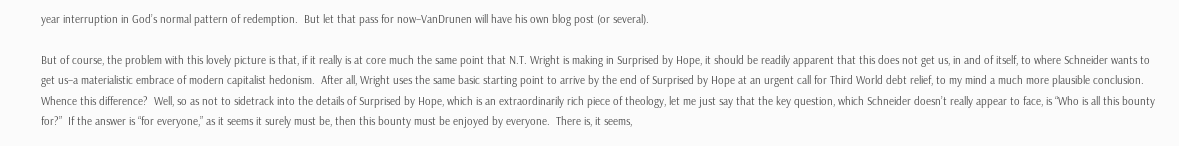year interruption in God’s normal pattern of redemption.  But let that pass for now–VanDrunen will have his own blog post (or several).

But of course, the problem with this lovely picture is that, if it really is at core much the same point that N.T. Wright is making in Surprised by Hope, it should be readily apparent that this does not get us, in and of itself, to where Schneider wants to get us–a materialistic embrace of modern capitalist hedonism.  After all, Wright uses the same basic starting point to arrive by the end of Surprised by Hope at an urgent call for Third World debt relief, to my mind a much more plausible conclusion.  Whence this difference?  Well, so as not to sidetrack into the details of Surprised by Hope, which is an extraordinarily rich piece of theology, let me just say that the key question, which Schneider doesn’t really appear to face, is “Who is all this bounty for?”  If the answer is “for everyone,” as it seems it surely must be, then this bounty must be enjoyed by everyone.  There is, it seems,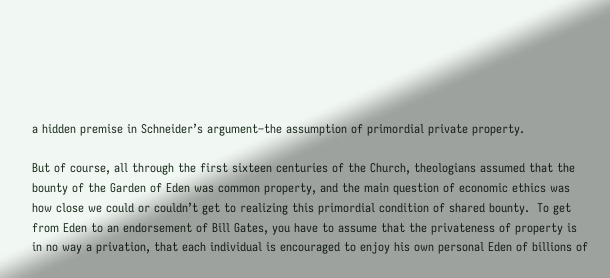a hidden premise in Schneider’s argument–the assumption of primordial private property.

But of course, all through the first sixteen centuries of the Church, theologians assumed that the bounty of the Garden of Eden was common property, and the main question of economic ethics was how close we could or couldn’t get to realizing this primordial condition of shared bounty.  To get from Eden to an endorsement of Bill Gates, you have to assume that the privateness of property is in no way a privation, that each individual is encouraged to enjoy his own personal Eden of billions of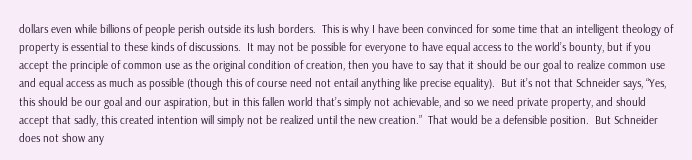dollars even while billions of people perish outside its lush borders.  This is why I have been convinced for some time that an intelligent theology of property is essential to these kinds of discussions.  It may not be possible for everyone to have equal access to the world’s bounty, but if you accept the principle of common use as the original condition of creation, then you have to say that it should be our goal to realize common use and equal access as much as possible (though this of course need not entail anything like precise equality).  But it’s not that Schneider says, “Yes, this should be our goal and our aspiration, but in this fallen world that’s simply not achievable, and so we need private property, and should accept that sadly, this created intention will simply not be realized until the new creation.”  That would be a defensible position.  But Schneider does not show any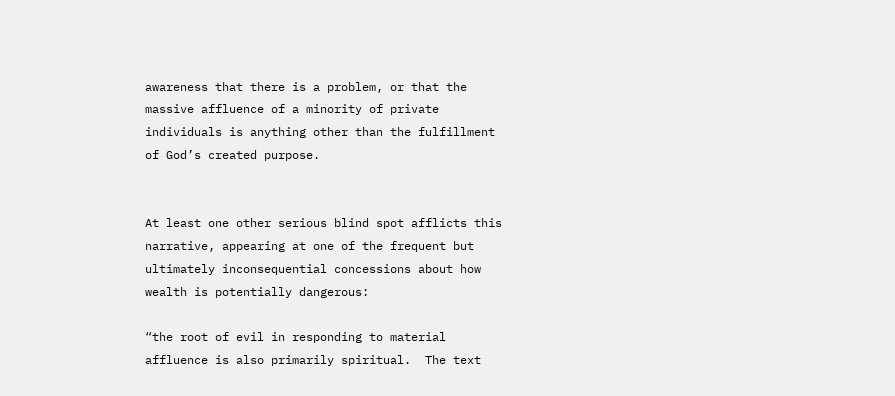awareness that there is a problem, or that the massive affluence of a minority of private individuals is anything other than the fulfillment of God’s created purpose.


At least one other serious blind spot afflicts this narrative, appearing at one of the frequent but ultimately inconsequential concessions about how wealth is potentially dangerous:

“the root of evil in responding to material affluence is also primarily spiritual.  The text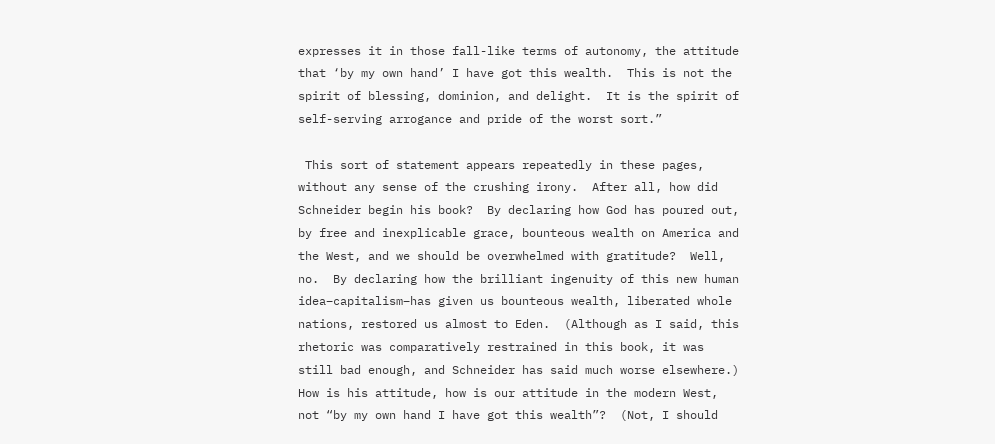expresses it in those fall-like terms of autonomy, the attitude that ‘by my own hand’ I have got this wealth.  This is not the spirit of blessing, dominion, and delight.  It is the spirit of self-serving arrogance and pride of the worst sort.”

 This sort of statement appears repeatedly in these pages, without any sense of the crushing irony.  After all, how did Schneider begin his book?  By declaring how God has poured out, by free and inexplicable grace, bounteous wealth on America and the West, and we should be overwhelmed with gratitude?  Well, no.  By declaring how the brilliant ingenuity of this new human idea–capitalism–has given us bounteous wealth, liberated whole nations, restored us almost to Eden.  (Although as I said, this rhetoric was comparatively restrained in this book, it was still bad enough, and Schneider has said much worse elsewhere.)  How is his attitude, how is our attitude in the modern West, not “by my own hand I have got this wealth”?  (Not, I should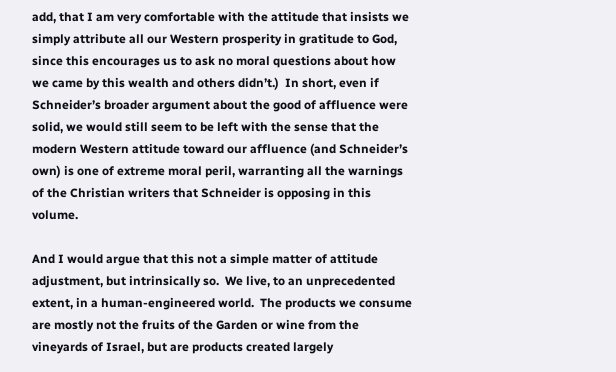add, that I am very comfortable with the attitude that insists we simply attribute all our Western prosperity in gratitude to God, since this encourages us to ask no moral questions about how we came by this wealth and others didn’t.)  In short, even if Schneider’s broader argument about the good of affluence were solid, we would still seem to be left with the sense that the modern Western attitude toward our affluence (and Schneider’s own) is one of extreme moral peril, warranting all the warnings of the Christian writers that Schneider is opposing in this volume.

And I would argue that this not a simple matter of attitude adjustment, but intrinsically so.  We live, to an unprecedented extent, in a human-engineered world.  The products we consume are mostly not the fruits of the Garden or wine from the vineyards of Israel, but are products created largely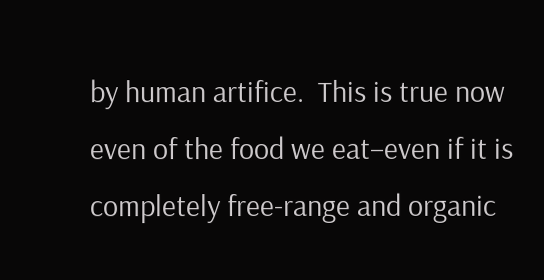by human artifice.  This is true now even of the food we eat–even if it is completely free-range and organic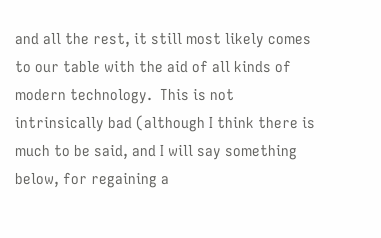and all the rest, it still most likely comes to our table with the aid of all kinds of modern technology.  This is not intrinsically bad (although I think there is much to be said, and I will say something below, for regaining a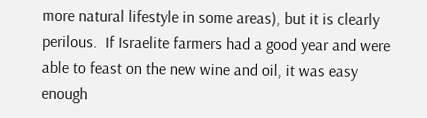more natural lifestyle in some areas), but it is clearly perilous.  If Israelite farmers had a good year and were able to feast on the new wine and oil, it was easy enough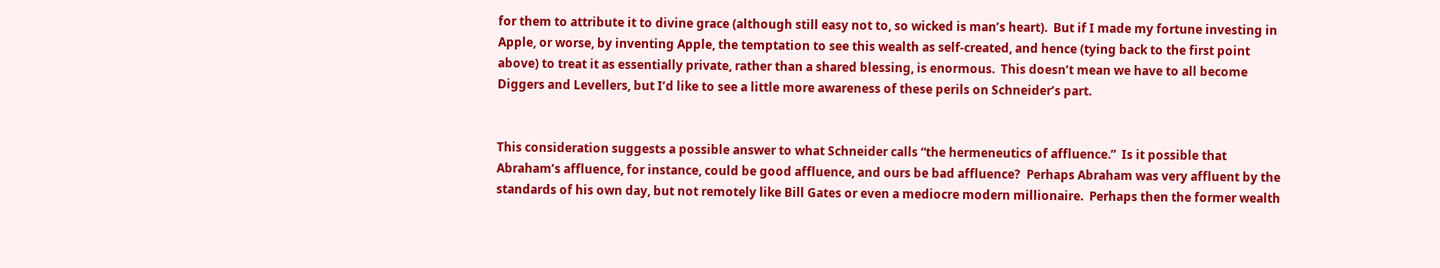for them to attribute it to divine grace (although still easy not to, so wicked is man’s heart).  But if I made my fortune investing in Apple, or worse, by inventing Apple, the temptation to see this wealth as self-created, and hence (tying back to the first point above) to treat it as essentially private, rather than a shared blessing, is enormous.  This doesn’t mean we have to all become Diggers and Levellers, but I’d like to see a little more awareness of these perils on Schneider’s part.


This consideration suggests a possible answer to what Schneider calls “the hermeneutics of affluence.”  Is it possible that Abraham’s affluence, for instance, could be good affluence, and ours be bad affluence?  Perhaps Abraham was very affluent by the standards of his own day, but not remotely like Bill Gates or even a mediocre modern millionaire.  Perhaps then the former wealth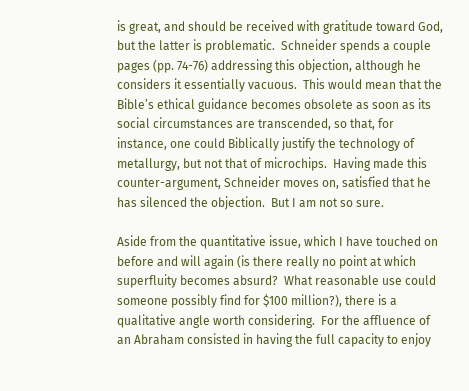is great, and should be received with gratitude toward God, but the latter is problematic.  Schneider spends a couple pages (pp. 74-76) addressing this objection, although he considers it essentially vacuous.  This would mean that the Bible’s ethical guidance becomes obsolete as soon as its social circumstances are transcended, so that, for instance, one could Biblically justify the technology of metallurgy, but not that of microchips.  Having made this counter-argument, Schneider moves on, satisfied that he has silenced the objection.  But I am not so sure.

Aside from the quantitative issue, which I have touched on before and will again (is there really no point at which superfluity becomes absurd?  What reasonable use could someone possibly find for $100 million?), there is a qualitative angle worth considering.  For the affluence of an Abraham consisted in having the full capacity to enjoy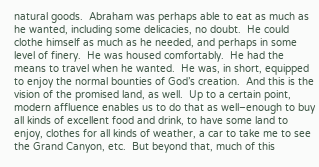natural goods.  Abraham was perhaps able to eat as much as he wanted, including some delicacies, no doubt.  He could clothe himself as much as he needed, and perhaps in some level of finery.  He was housed comfortably.  He had the means to travel when he wanted.  He was, in short, equipped to enjoy the normal bounties of God’s creation.  And this is the vision of the promised land, as well.  Up to a certain point, modern affluence enables us to do that as well–enough to buy all kinds of excellent food and drink, to have some land to enjoy, clothes for all kinds of weather, a car to take me to see the Grand Canyon, etc.  But beyond that, much of this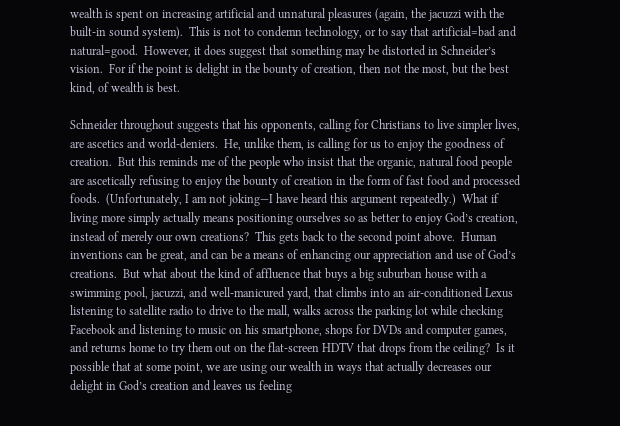wealth is spent on increasing artificial and unnatural pleasures (again, the jacuzzi with the built-in sound system).  This is not to condemn technology, or to say that artificial=bad and natural=good.  However, it does suggest that something may be distorted in Schneider’s vision.  For if the point is delight in the bounty of creation, then not the most, but the best kind, of wealth is best.

Schneider throughout suggests that his opponents, calling for Christians to live simpler lives, are ascetics and world-deniers.  He, unlike them, is calling for us to enjoy the goodness of creation.  But this reminds me of the people who insist that the organic, natural food people are ascetically refusing to enjoy the bounty of creation in the form of fast food and processed foods.  (Unfortunately, I am not joking—I have heard this argument repeatedly.)  What if living more simply actually means positioning ourselves so as better to enjoy God’s creation, instead of merely our own creations?  This gets back to the second point above.  Human inventions can be great, and can be a means of enhancing our appreciation and use of God’s creations.  But what about the kind of affluence that buys a big suburban house with a swimming pool, jacuzzi, and well-manicured yard, that climbs into an air-conditioned Lexus listening to satellite radio to drive to the mall, walks across the parking lot while checking Facebook and listening to music on his smartphone, shops for DVDs and computer games, and returns home to try them out on the flat-screen HDTV that drops from the ceiling?  Is it possible that at some point, we are using our wealth in ways that actually decreases our delight in God’s creation and leaves us feeling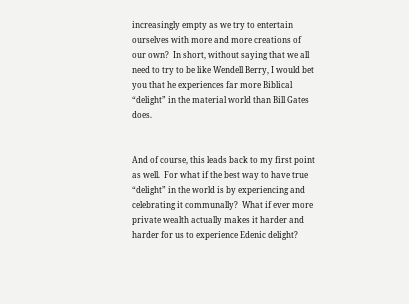increasingly empty as we try to entertain ourselves with more and more creations of our own?  In short, without saying that we all need to try to be like Wendell Berry, I would bet you that he experiences far more Biblical “delight” in the material world than Bill Gates does.


And of course, this leads back to my first point as well.  For what if the best way to have true “delight” in the world is by experiencing and celebrating it communally?  What if ever more private wealth actually makes it harder and harder for us to experience Edenic delight?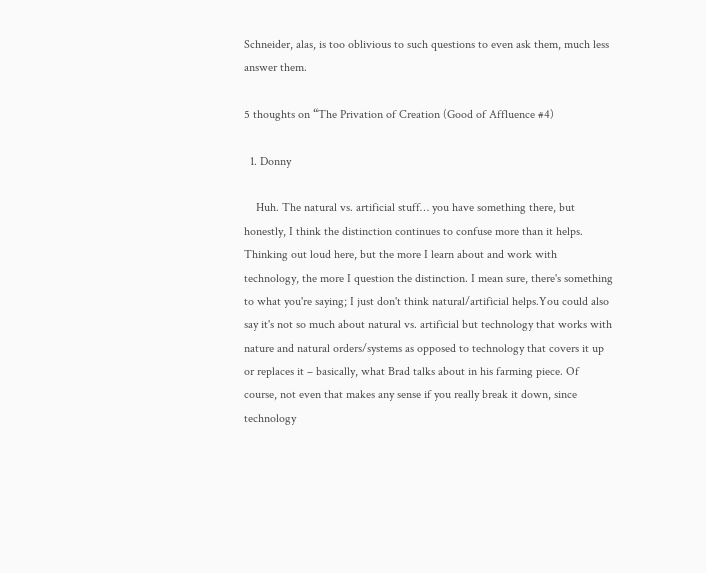Schneider, alas, is too oblivious to such questions to even ask them, much less answer them.

5 thoughts on “The Privation of Creation (Good of Affluence #4)

  1. Donny

    Huh. The natural vs. artificial stuff… you have something there, but honestly, I think the distinction continues to confuse more than it helps. Thinking out loud here, but the more I learn about and work with technology, the more I question the distinction. I mean sure, there's something to what you're saying; I just don't think natural/artificial helps.You could also say it's not so much about natural vs. artificial but technology that works with nature and natural orders/systems as opposed to technology that covers it up or replaces it – basically, what Brad talks about in his farming piece. Of course, not even that makes any sense if you really break it down, since technology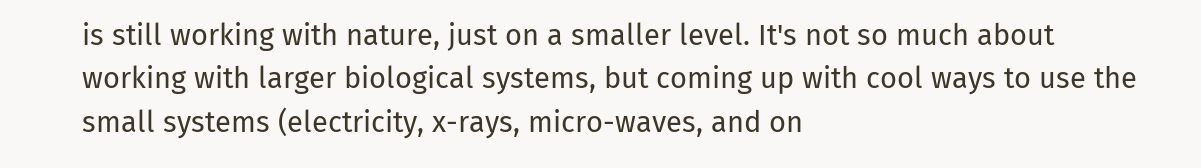is still working with nature, just on a smaller level. It's not so much about working with larger biological systems, but coming up with cool ways to use the small systems (electricity, x-rays, micro-waves, and on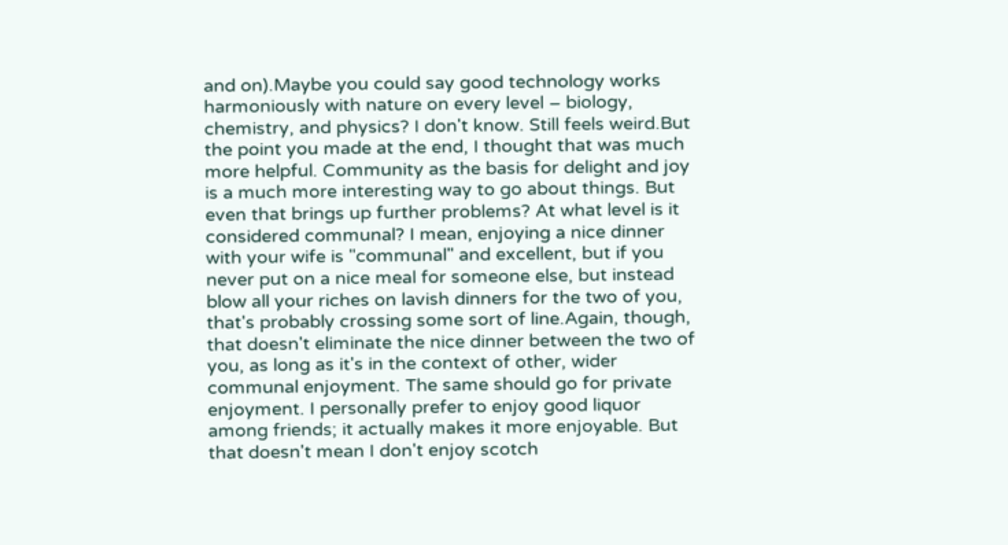and on).Maybe you could say good technology works harmoniously with nature on every level – biology, chemistry, and physics? I don't know. Still feels weird.But the point you made at the end, I thought that was much more helpful. Community as the basis for delight and joy is a much more interesting way to go about things. But even that brings up further problems? At what level is it considered communal? I mean, enjoying a nice dinner with your wife is "communal" and excellent, but if you never put on a nice meal for someone else, but instead blow all your riches on lavish dinners for the two of you, that's probably crossing some sort of line.Again, though, that doesn't eliminate the nice dinner between the two of you, as long as it's in the context of other, wider communal enjoyment. The same should go for private enjoyment. I personally prefer to enjoy good liquor among friends; it actually makes it more enjoyable. But that doesn't mean I don't enjoy scotch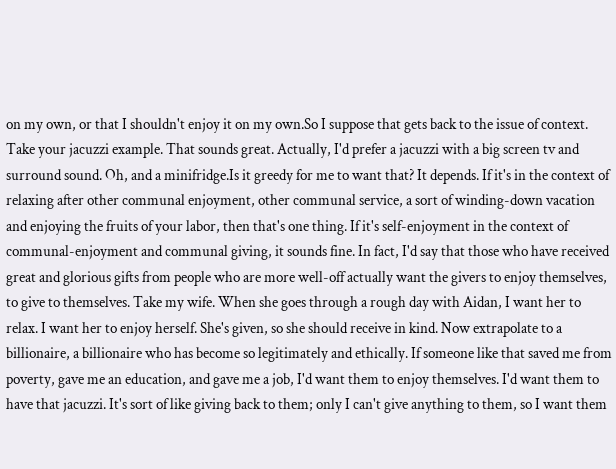on my own, or that I shouldn't enjoy it on my own.So I suppose that gets back to the issue of context. Take your jacuzzi example. That sounds great. Actually, I'd prefer a jacuzzi with a big screen tv and surround sound. Oh, and a minifridge.Is it greedy for me to want that? It depends. If it's in the context of relaxing after other communal enjoyment, other communal service, a sort of winding-down vacation and enjoying the fruits of your labor, then that's one thing. If it's self-enjoyment in the context of communal-enjoyment and communal giving, it sounds fine. In fact, I'd say that those who have received great and glorious gifts from people who are more well-off actually want the givers to enjoy themselves, to give to themselves. Take my wife. When she goes through a rough day with Aidan, I want her to relax. I want her to enjoy herself. She's given, so she should receive in kind. Now extrapolate to a billionaire, a billionaire who has become so legitimately and ethically. If someone like that saved me from poverty, gave me an education, and gave me a job, I'd want them to enjoy themselves. I'd want them to have that jacuzzi. It's sort of like giving back to them; only I can't give anything to them, so I want them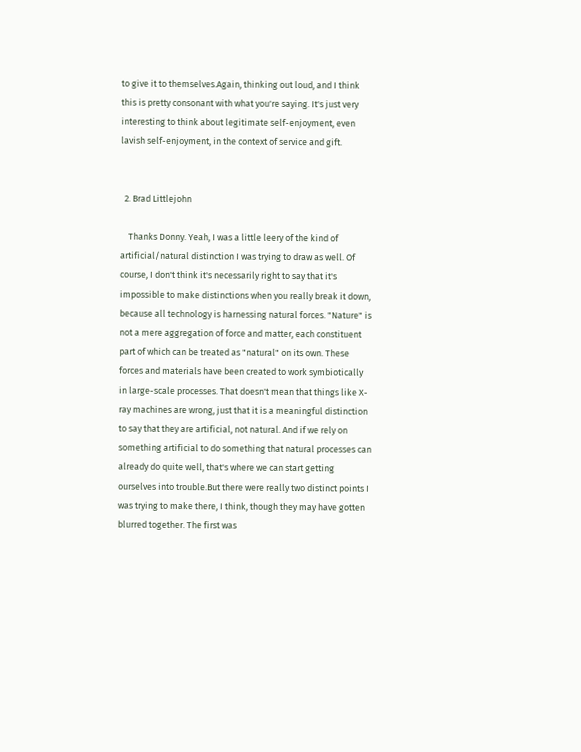to give it to themselves.Again, thinking out loud, and I think this is pretty consonant with what you're saying. It's just very interesting to think about legitimate self-enjoyment, even lavish self-enjoyment, in the context of service and gift.


  2. Brad Littlejohn

    Thanks Donny. Yeah, I was a little leery of the kind of artificial/natural distinction I was trying to draw as well. Of course, I don't think it's necessarily right to say that it's impossible to make distinctions when you really break it down, because all technology is harnessing natural forces. "Nature" is not a mere aggregation of force and matter, each constituent part of which can be treated as "natural" on its own. These forces and materials have been created to work symbiotically in large-scale processes. That doesn't mean that things like X-ray machines are wrong, just that it is a meaningful distinction to say that they are artificial, not natural. And if we rely on something artificial to do something that natural processes can already do quite well, that's where we can start getting ourselves into trouble.But there were really two distinct points I was trying to make there, I think, though they may have gotten blurred together. The first was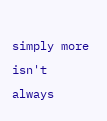simply more isn't always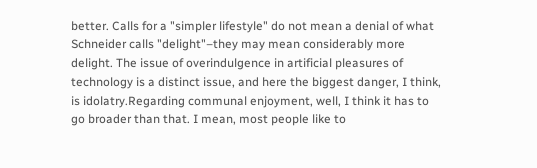better. Calls for a "simpler lifestyle" do not mean a denial of what Schneider calls "delight"–they may mean considerably more delight. The issue of overindulgence in artificial pleasures of technology is a distinct issue, and here the biggest danger, I think, is idolatry.Regarding communal enjoyment, well, I think it has to go broader than that. I mean, most people like to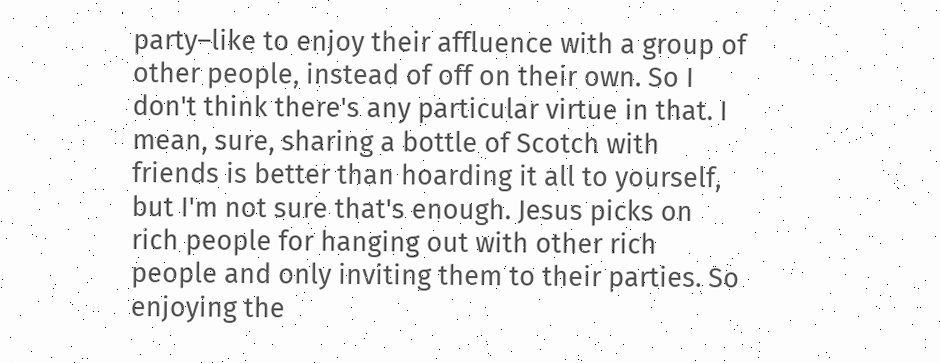party–like to enjoy their affluence with a group of other people, instead of off on their own. So I don't think there's any particular virtue in that. I mean, sure, sharing a bottle of Scotch with friends is better than hoarding it all to yourself, but I'm not sure that's enough. Jesus picks on rich people for hanging out with other rich people and only inviting them to their parties. So enjoying the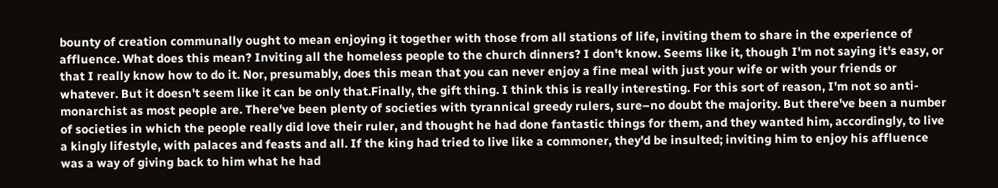bounty of creation communally ought to mean enjoying it together with those from all stations of life, inviting them to share in the experience of affluence. What does this mean? Inviting all the homeless people to the church dinners? I don't know. Seems like it, though I'm not saying it's easy, or that I really know how to do it. Nor, presumably, does this mean that you can never enjoy a fine meal with just your wife or with your friends or whatever. But it doesn't seem like it can be only that.Finally, the gift thing. I think this is really interesting. For this sort of reason, I'm not so anti-monarchist as most people are. There've been plenty of societies with tyrannical greedy rulers, sure–no doubt the majority. But there've been a number of societies in which the people really did love their ruler, and thought he had done fantastic things for them, and they wanted him, accordingly, to live a kingly lifestyle, with palaces and feasts and all. If the king had tried to live like a commoner, they'd be insulted; inviting him to enjoy his affluence was a way of giving back to him what he had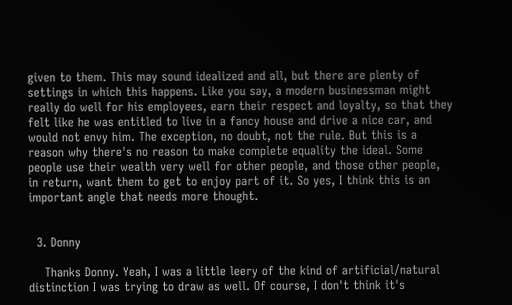given to them. This may sound idealized and all, but there are plenty of settings in which this happens. Like you say, a modern businessman might really do well for his employees, earn their respect and loyalty, so that they felt like he was entitled to live in a fancy house and drive a nice car, and would not envy him. The exception, no doubt, not the rule. But this is a reason why there's no reason to make complete equality the ideal. Some people use their wealth very well for other people, and those other people, in return, want them to get to enjoy part of it. So yes, I think this is an important angle that needs more thought.


  3. Donny

    Thanks Donny. Yeah, I was a little leery of the kind of artificial/natural distinction I was trying to draw as well. Of course, I don't think it's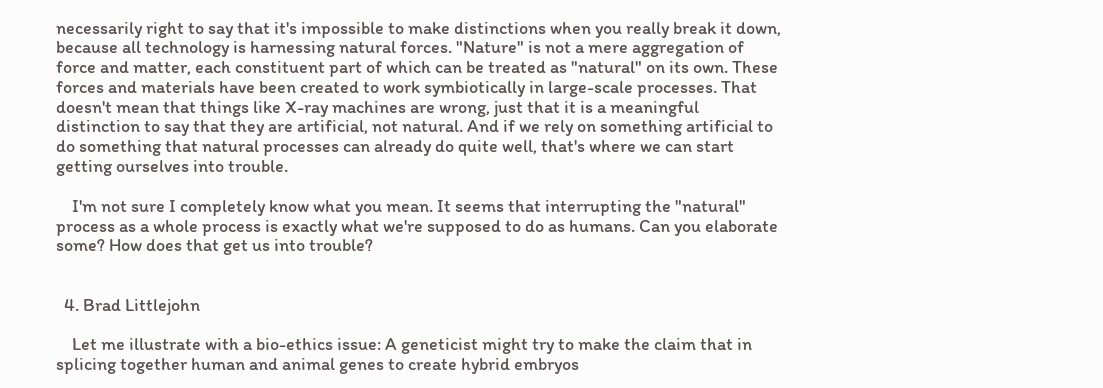necessarily right to say that it's impossible to make distinctions when you really break it down, because all technology is harnessing natural forces. "Nature" is not a mere aggregation of force and matter, each constituent part of which can be treated as "natural" on its own. These forces and materials have been created to work symbiotically in large-scale processes. That doesn't mean that things like X-ray machines are wrong, just that it is a meaningful distinction to say that they are artificial, not natural. And if we rely on something artificial to do something that natural processes can already do quite well, that's where we can start getting ourselves into trouble.

    I'm not sure I completely know what you mean. It seems that interrupting the "natural" process as a whole process is exactly what we're supposed to do as humans. Can you elaborate some? How does that get us into trouble?


  4. Brad Littlejohn

    Let me illustrate with a bio-ethics issue: A geneticist might try to make the claim that in splicing together human and animal genes to create hybrid embryos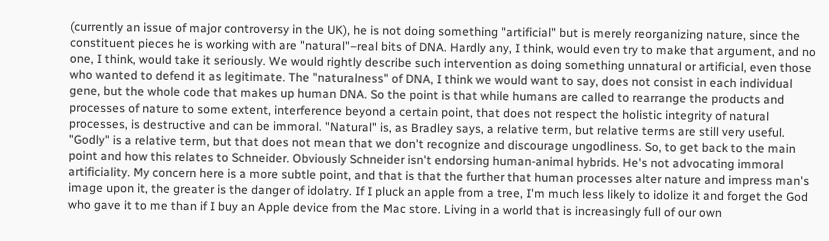(currently an issue of major controversy in the UK), he is not doing something "artificial" but is merely reorganizing nature, since the constituent pieces he is working with are "natural"–real bits of DNA. Hardly any, I think, would even try to make that argument, and no one, I think, would take it seriously. We would rightly describe such intervention as doing something unnatural or artificial, even those who wanted to defend it as legitimate. The "naturalness" of DNA, I think we would want to say, does not consist in each individual gene, but the whole code that makes up human DNA. So the point is that while humans are called to rearrange the products and processes of nature to some extent, interference beyond a certain point, that does not respect the holistic integrity of natural processes, is destructive and can be immoral. "Natural" is, as Bradley says, a relative term, but relative terms are still very useful. "Godly" is a relative term, but that does not mean that we don't recognize and discourage ungodliness. So, to get back to the main point and how this relates to Schneider. Obviously Schneider isn't endorsing human-animal hybrids. He's not advocating immoral artificiality. My concern here is a more subtle point, and that is that the further that human processes alter nature and impress man's image upon it, the greater is the danger of idolatry. If I pluck an apple from a tree, I'm much less likely to idolize it and forget the God who gave it to me than if I buy an Apple device from the Mac store. Living in a world that is increasingly full of our own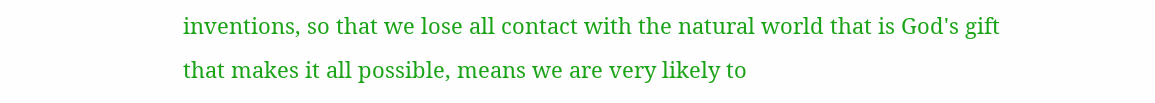inventions, so that we lose all contact with the natural world that is God's gift that makes it all possible, means we are very likely to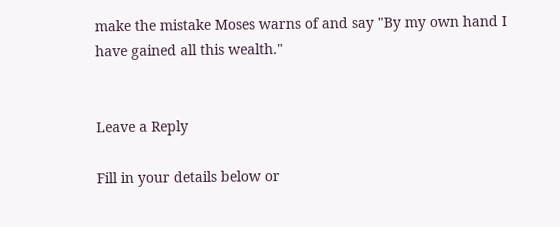make the mistake Moses warns of and say "By my own hand I have gained all this wealth."


Leave a Reply

Fill in your details below or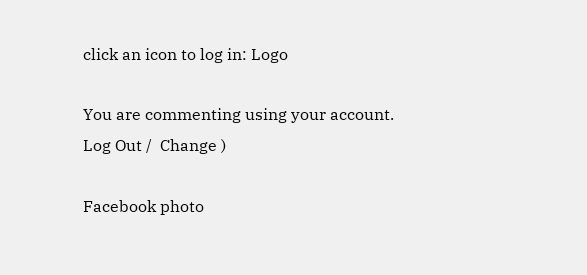click an icon to log in: Logo

You are commenting using your account. Log Out /  Change )

Facebook photo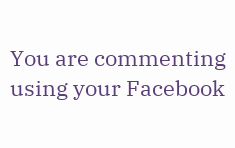You are commenting using your Facebook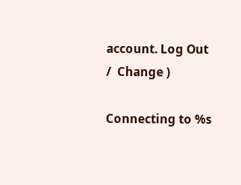account. Log Out /  Change )

Connecting to %s